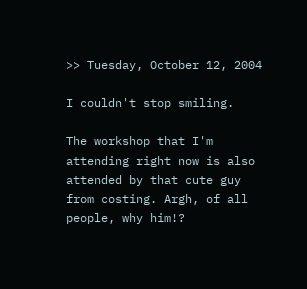>> Tuesday, October 12, 2004

I couldn't stop smiling.

The workshop that I'm attending right now is also attended by that cute guy from costing. Argh, of all people, why him!?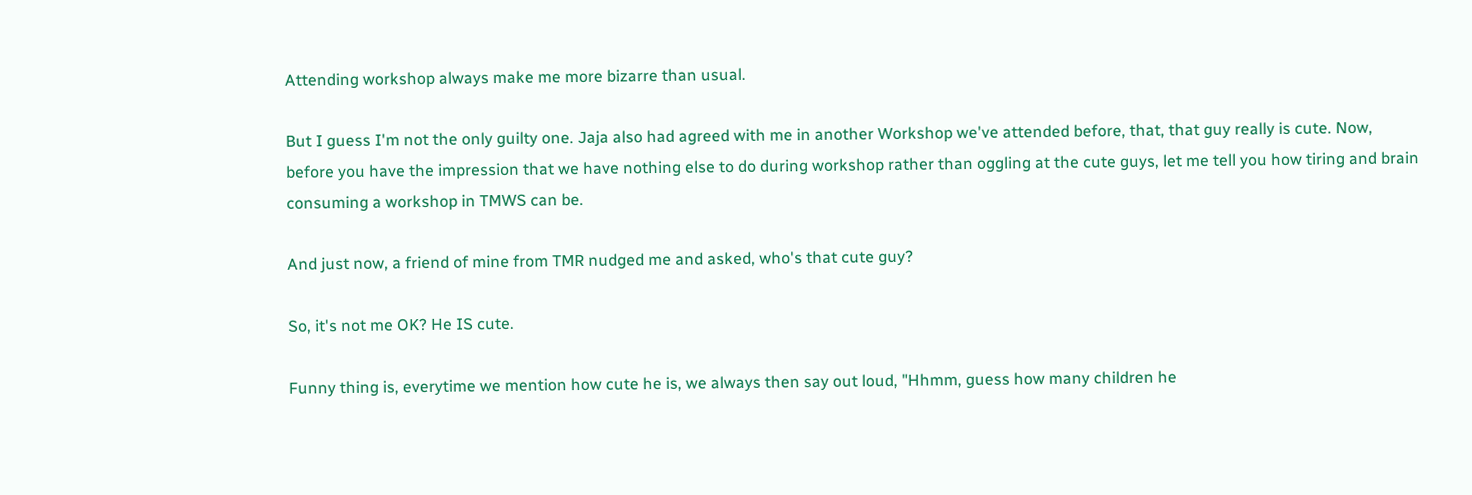Attending workshop always make me more bizarre than usual.

But I guess I'm not the only guilty one. Jaja also had agreed with me in another Workshop we've attended before, that, that guy really is cute. Now, before you have the impression that we have nothing else to do during workshop rather than oggling at the cute guys, let me tell you how tiring and brain consuming a workshop in TMWS can be.

And just now, a friend of mine from TMR nudged me and asked, who's that cute guy?

So, it's not me OK? He IS cute.

Funny thing is, everytime we mention how cute he is, we always then say out loud, "Hhmm, guess how many children he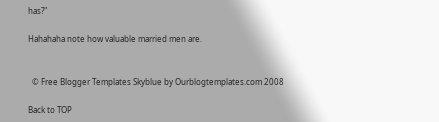has?"

Hahahaha note how valuable married men are.


  © Free Blogger Templates Skyblue by Ourblogtemplates.com 2008

Back to TOP